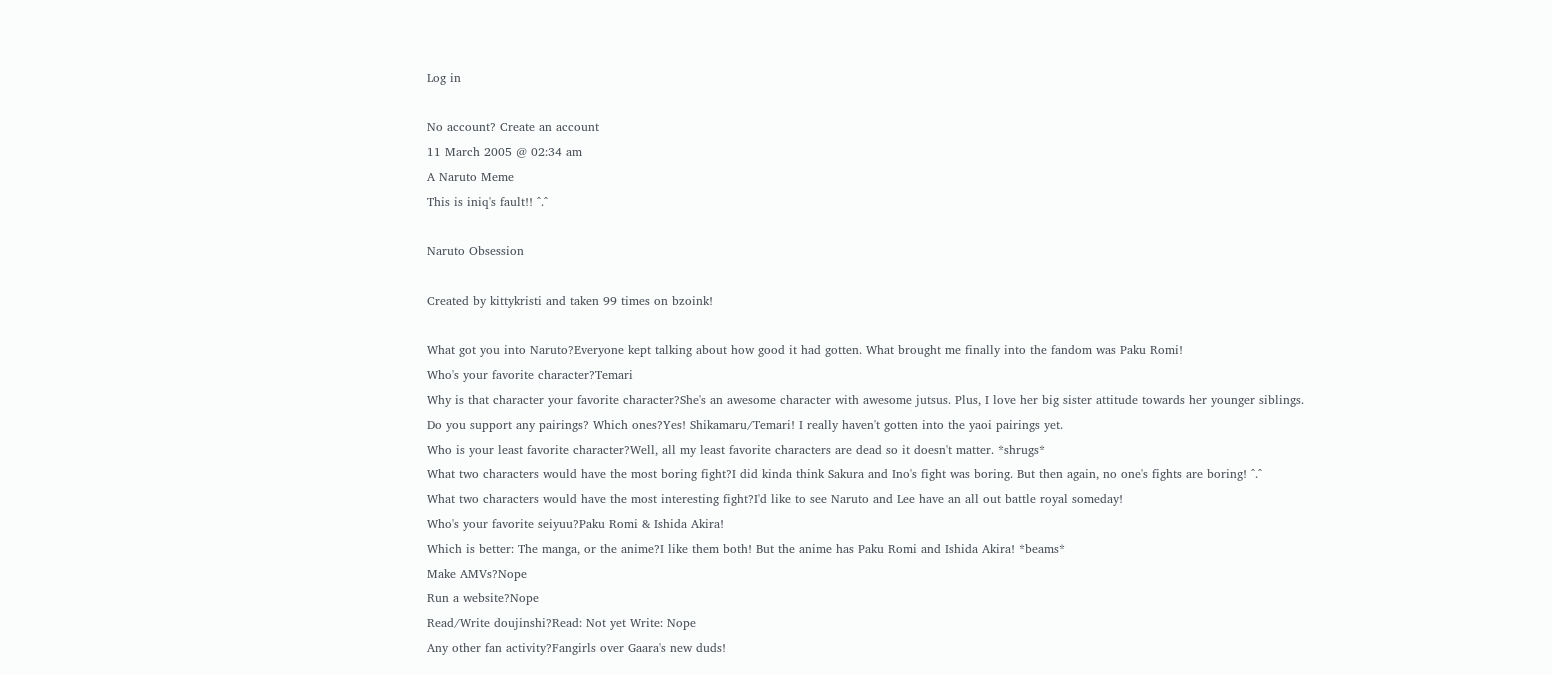Log in

No account? Create an account
11 March 2005 @ 02:34 am
A Naruto Meme
This is iniq's fault!! ^.^

Naruto Obsession

Created by kittykristi and taken 99 times on bzoink!

What got you into Naruto?Everyone kept talking about how good it had gotten. What brought me finally into the fandom was Paku Romi!
Who's your favorite character?Temari
Why is that character your favorite character?She's an awesome character with awesome jutsus. Plus, I love her big sister attitude towards her younger siblings.
Do you support any pairings? Which ones?Yes! Shikamaru/Temari! I really haven't gotten into the yaoi pairings yet.
Who is your least favorite character?Well, all my least favorite characters are dead so it doesn't matter. *shrugs*
What two characters would have the most boring fight?I did kinda think Sakura and Ino's fight was boring. But then again, no one's fights are boring! ^.^
What two characters would have the most interesting fight?I'd like to see Naruto and Lee have an all out battle royal someday!
Who's your favorite seiyuu?Paku Romi & Ishida Akira!
Which is better: The manga, or the anime?I like them both! But the anime has Paku Romi and Ishida Akira! *beams*
Make AMVs?Nope
Run a website?Nope
Read/Write doujinshi?Read: Not yet Write: Nope
Any other fan activity?Fangirls over Gaara's new duds!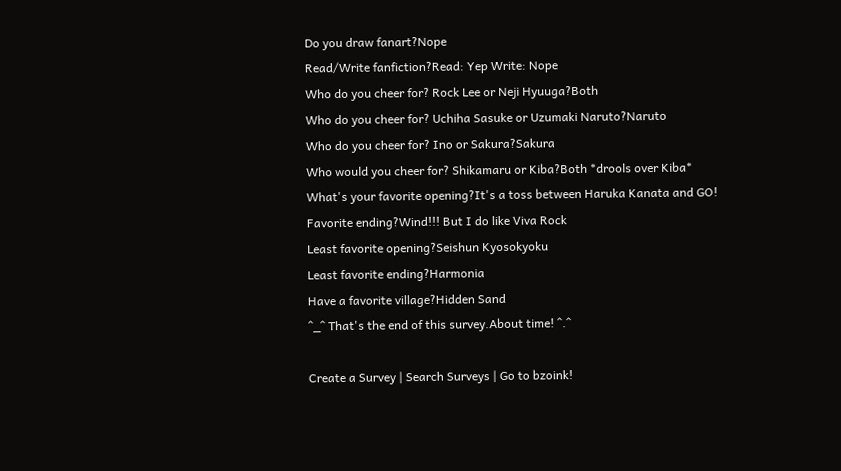Do you draw fanart?Nope
Read/Write fanfiction?Read: Yep Write: Nope
Who do you cheer for? Rock Lee or Neji Hyuuga?Both
Who do you cheer for? Uchiha Sasuke or Uzumaki Naruto?Naruto
Who do you cheer for? Ino or Sakura?Sakura
Who would you cheer for? Shikamaru or Kiba?Both *drools over Kiba*
What's your favorite opening?It's a toss between Haruka Kanata and GO!
Favorite ending?Wind!!! But I do like Viva Rock
Least favorite opening?Seishun Kyosokyoku
Least favorite ending?Harmonia
Have a favorite village?Hidden Sand
^_^ That's the end of this survey.About time! ^.^

Create a Survey | Search Surveys | Go to bzoink!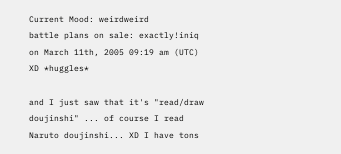Current Mood: weirdweird
battle plans on sale: exactly!iniq on March 11th, 2005 09:19 am (UTC)
XD *huggles*

and I just saw that it's "read/draw doujinshi" ... of course I read Naruto doujinshi... XD I have tons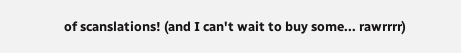of scanslations! (and I can't wait to buy some... rawrrrr)